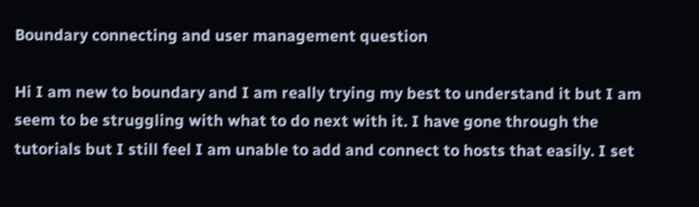Boundary connecting and user management question

Hi I am new to boundary and I am really trying my best to understand it but I am seem to be struggling with what to do next with it. I have gone through the tutorials but I still feel I am unable to add and connect to hosts that easily. I set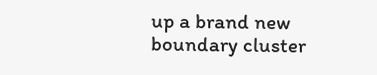up a brand new boundary cluster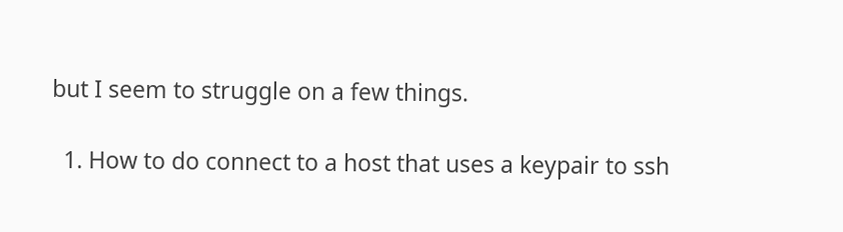but I seem to struggle on a few things.

  1. How to do connect to a host that uses a keypair to ssh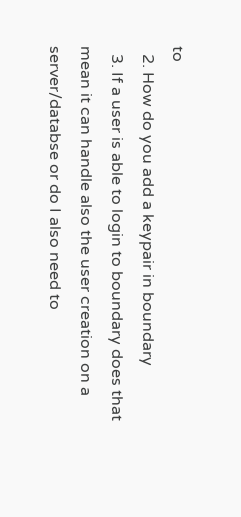to
  2. How do you add a keypair in boundary
  3. If a user is able to login to boundary does that mean it can handle also the user creation on a server/databse or do I also need to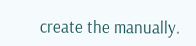create the manually.